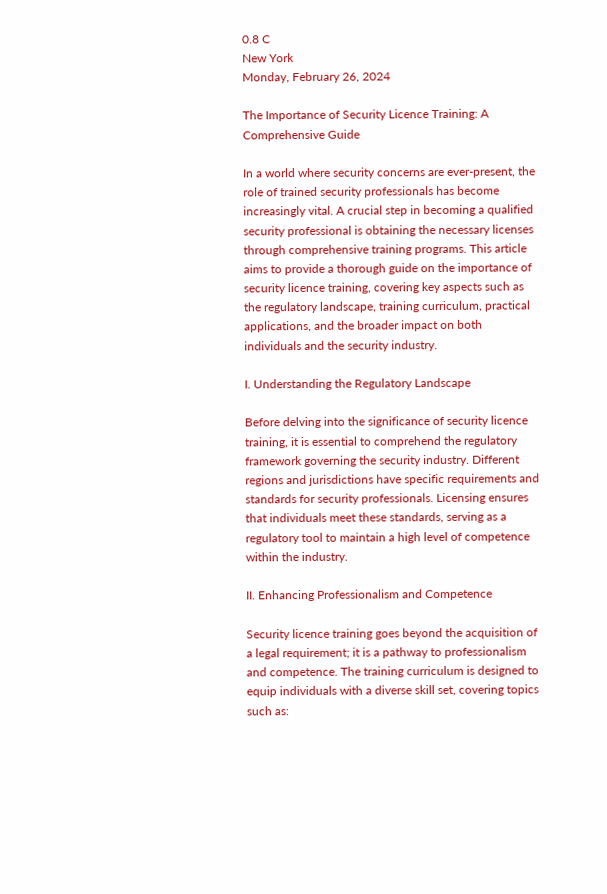0.8 C
New York
Monday, February 26, 2024

The Importance of Security Licence Training: A Comprehensive Guide

In a world where security concerns are ever-present, the role of trained security professionals has become increasingly vital. A crucial step in becoming a qualified security professional is obtaining the necessary licenses through comprehensive training programs. This article aims to provide a thorough guide on the importance of security licence training, covering key aspects such as the regulatory landscape, training curriculum, practical applications, and the broader impact on both individuals and the security industry.

I. Understanding the Regulatory Landscape

Before delving into the significance of security licence training, it is essential to comprehend the regulatory framework governing the security industry. Different regions and jurisdictions have specific requirements and standards for security professionals. Licensing ensures that individuals meet these standards, serving as a regulatory tool to maintain a high level of competence within the industry.

II. Enhancing Professionalism and Competence

Security licence training goes beyond the acquisition of a legal requirement; it is a pathway to professionalism and competence. The training curriculum is designed to equip individuals with a diverse skill set, covering topics such as: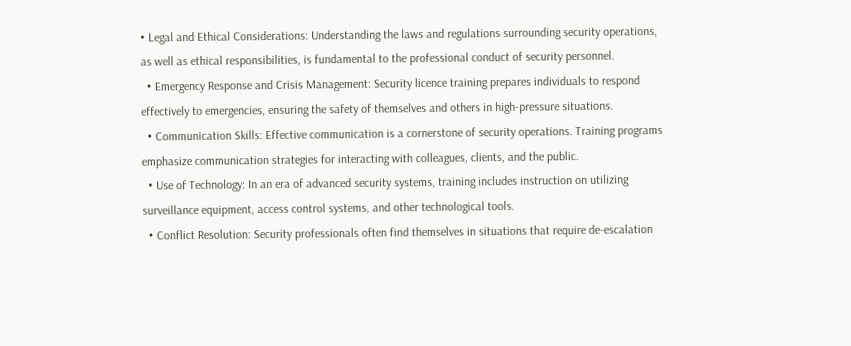• Legal and Ethical Considerations: Understanding the laws and regulations surrounding security operations, as well as ethical responsibilities, is fundamental to the professional conduct of security personnel.
  • Emergency Response and Crisis Management: Security licence training prepares individuals to respond effectively to emergencies, ensuring the safety of themselves and others in high-pressure situations.
  • Communication Skills: Effective communication is a cornerstone of security operations. Training programs emphasize communication strategies for interacting with colleagues, clients, and the public.
  • Use of Technology: In an era of advanced security systems, training includes instruction on utilizing surveillance equipment, access control systems, and other technological tools.
  • Conflict Resolution: Security professionals often find themselves in situations that require de-escalation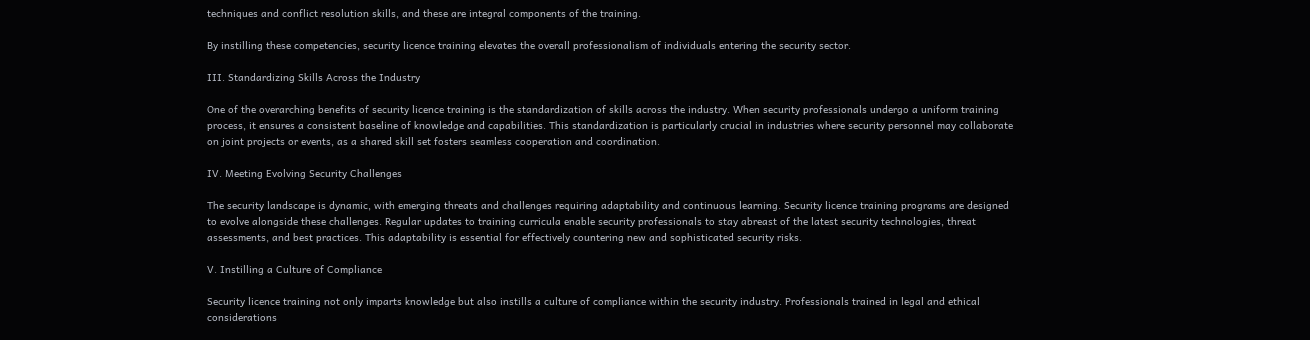techniques and conflict resolution skills, and these are integral components of the training.

By instilling these competencies, security licence training elevates the overall professionalism of individuals entering the security sector.

III. Standardizing Skills Across the Industry

One of the overarching benefits of security licence training is the standardization of skills across the industry. When security professionals undergo a uniform training process, it ensures a consistent baseline of knowledge and capabilities. This standardization is particularly crucial in industries where security personnel may collaborate on joint projects or events, as a shared skill set fosters seamless cooperation and coordination.

IV. Meeting Evolving Security Challenges

The security landscape is dynamic, with emerging threats and challenges requiring adaptability and continuous learning. Security licence training programs are designed to evolve alongside these challenges. Regular updates to training curricula enable security professionals to stay abreast of the latest security technologies, threat assessments, and best practices. This adaptability is essential for effectively countering new and sophisticated security risks.

V. Instilling a Culture of Compliance

Security licence training not only imparts knowledge but also instills a culture of compliance within the security industry. Professionals trained in legal and ethical considerations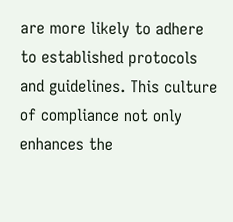are more likely to adhere to established protocols and guidelines. This culture of compliance not only enhances the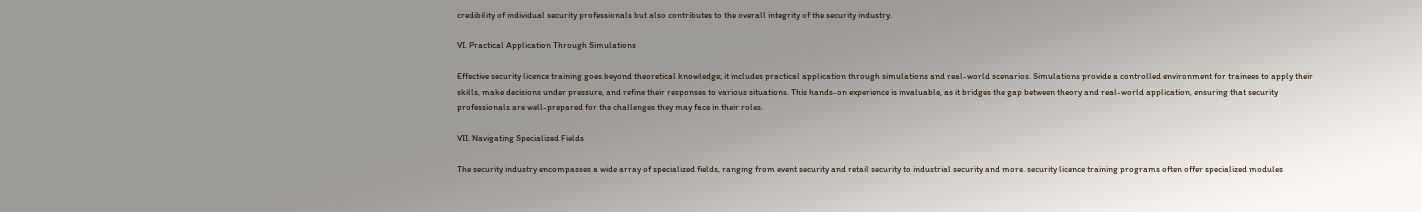credibility of individual security professionals but also contributes to the overall integrity of the security industry.

VI. Practical Application Through Simulations

Effective security licence training goes beyond theoretical knowledge; it includes practical application through simulations and real-world scenarios. Simulations provide a controlled environment for trainees to apply their skills, make decisions under pressure, and refine their responses to various situations. This hands-on experience is invaluable, as it bridges the gap between theory and real-world application, ensuring that security professionals are well-prepared for the challenges they may face in their roles.

VII. Navigating Specialized Fields

The security industry encompasses a wide array of specialized fields, ranging from event security and retail security to industrial security and more. security licence training programs often offer specialized modules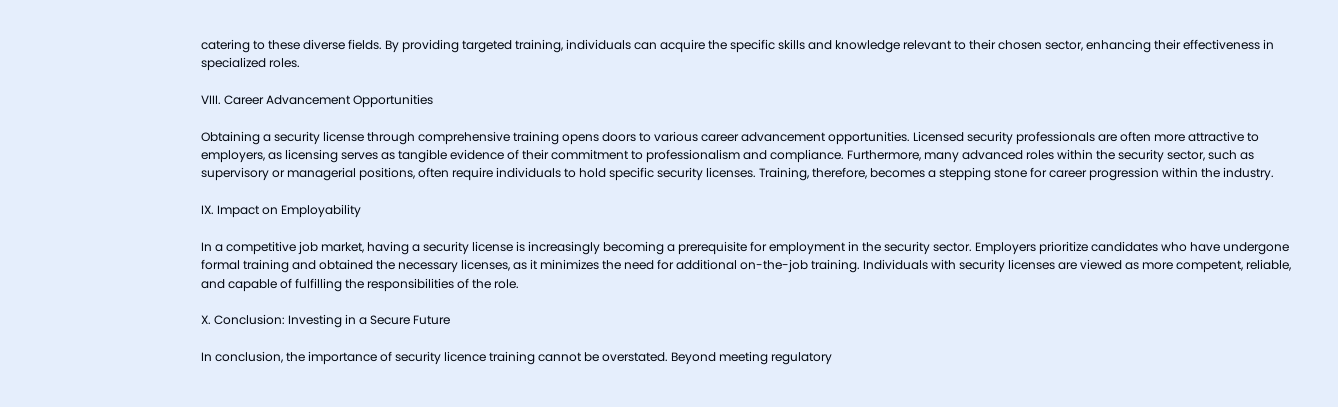catering to these diverse fields. By providing targeted training, individuals can acquire the specific skills and knowledge relevant to their chosen sector, enhancing their effectiveness in specialized roles.

VIII. Career Advancement Opportunities

Obtaining a security license through comprehensive training opens doors to various career advancement opportunities. Licensed security professionals are often more attractive to employers, as licensing serves as tangible evidence of their commitment to professionalism and compliance. Furthermore, many advanced roles within the security sector, such as supervisory or managerial positions, often require individuals to hold specific security licenses. Training, therefore, becomes a stepping stone for career progression within the industry.

IX. Impact on Employability

In a competitive job market, having a security license is increasingly becoming a prerequisite for employment in the security sector. Employers prioritize candidates who have undergone formal training and obtained the necessary licenses, as it minimizes the need for additional on-the-job training. Individuals with security licenses are viewed as more competent, reliable, and capable of fulfilling the responsibilities of the role.

X. Conclusion: Investing in a Secure Future

In conclusion, the importance of security licence training cannot be overstated. Beyond meeting regulatory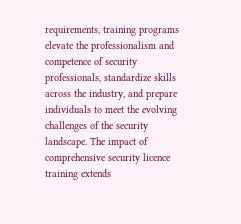requirements, training programs elevate the professionalism and competence of security professionals, standardize skills across the industry, and prepare individuals to meet the evolving challenges of the security landscape. The impact of comprehensive security licence training extends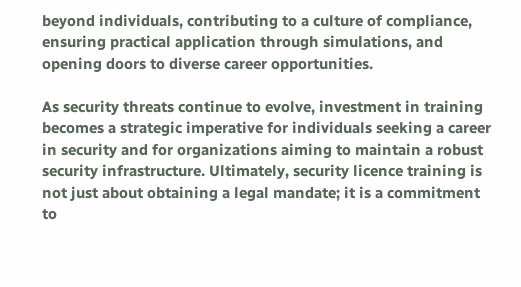beyond individuals, contributing to a culture of compliance, ensuring practical application through simulations, and opening doors to diverse career opportunities.

As security threats continue to evolve, investment in training becomes a strategic imperative for individuals seeking a career in security and for organizations aiming to maintain a robust security infrastructure. Ultimately, security licence training is not just about obtaining a legal mandate; it is a commitment to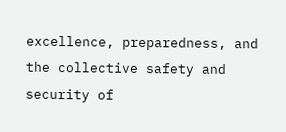excellence, preparedness, and the collective safety and security of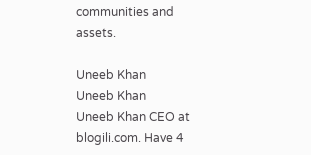communities and assets.

Uneeb Khan
Uneeb Khan
Uneeb Khan CEO at blogili.com. Have 4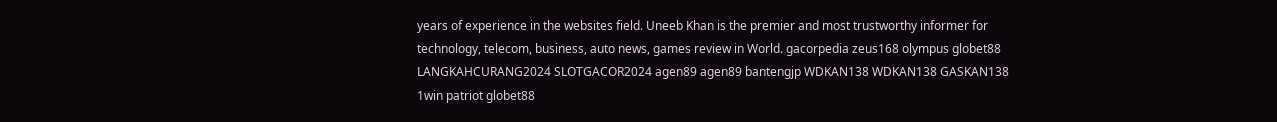years of experience in the websites field. Uneeb Khan is the premier and most trustworthy informer for technology, telecom, business, auto news, games review in World. gacorpedia zeus168 olympus globet88 LANGKAHCURANG2024 SLOTGACOR2024 agen89 agen89 bantengjp WDKAN138 WDKAN138 GASKAN138 1win patriot globet88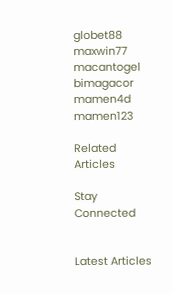globet88 maxwin77 macantogel bimagacor mamen4d mamen123

Related Articles

Stay Connected


Latest Articles